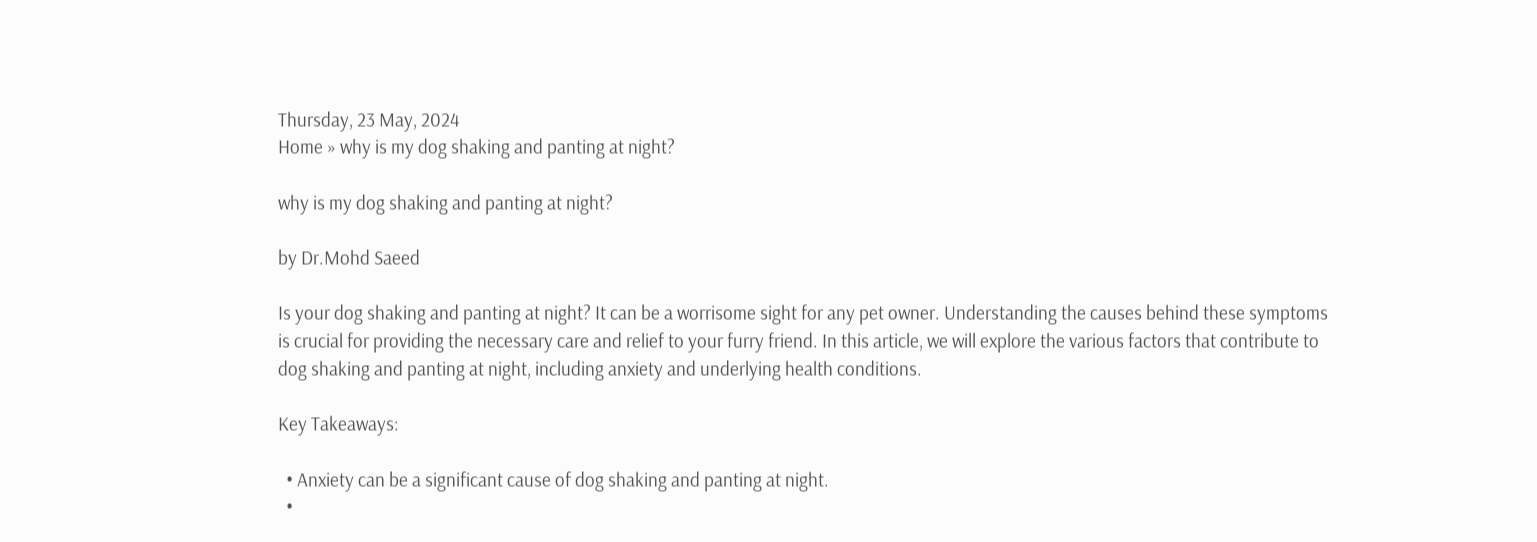Thursday, 23 May, 2024
Home » why is my dog shaking and panting at night?

why is my dog shaking and panting at night?

by Dr.Mohd Saeed

Is your dog shaking and panting at night? It can be a worrisome sight for any pet owner. Understanding the causes behind these symptoms is crucial for providing the necessary care and relief to your furry friend. In this article, we will explore the various factors that contribute to dog shaking and panting at night, including anxiety and underlying health conditions.

Key Takeaways:

  • Anxiety can be a significant cause of dog shaking and panting at night.
  •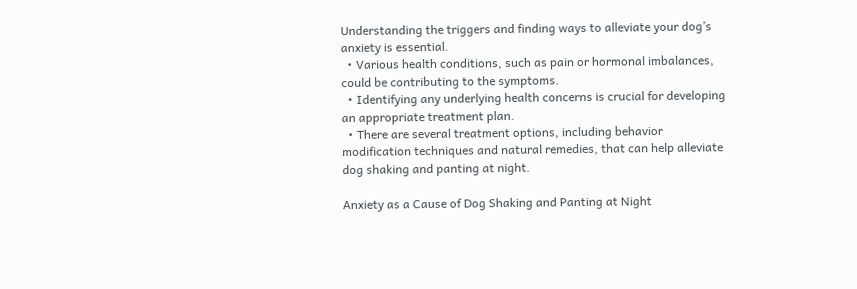Understanding the triggers and finding ways to alleviate your dog’s anxiety is essential.
  • Various health conditions, such as pain or hormonal imbalances, could be contributing to the symptoms.
  • Identifying any underlying health concerns is crucial for developing an appropriate treatment plan.
  • There are several treatment options, including behavior modification techniques and natural remedies, that can help alleviate dog shaking and panting at night.

Anxiety as a Cause of Dog Shaking and Panting at Night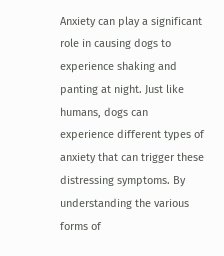Anxiety can play a significant role in causing dogs to experience shaking and panting at night. Just like humans, dogs can experience different types of anxiety that can trigger these distressing symptoms. By understanding the various forms of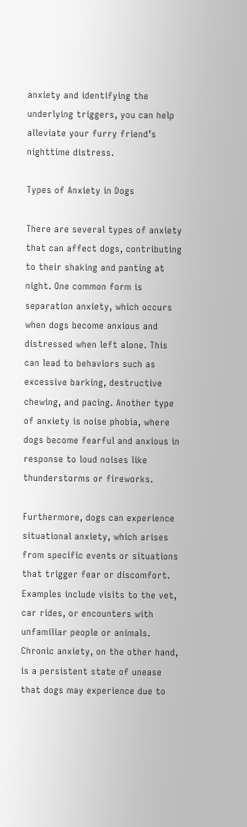anxiety and identifying the underlying triggers, you can help alleviate your furry friend’s nighttime distress.

Types of Anxiety in Dogs

There are several types of anxiety that can affect dogs, contributing to their shaking and panting at night. One common form is separation anxiety, which occurs when dogs become anxious and distressed when left alone. This can lead to behaviors such as excessive barking, destructive chewing, and pacing. Another type of anxiety is noise phobia, where dogs become fearful and anxious in response to loud noises like thunderstorms or fireworks.

Furthermore, dogs can experience situational anxiety, which arises from specific events or situations that trigger fear or discomfort. Examples include visits to the vet, car rides, or encounters with unfamiliar people or animals. Chronic anxiety, on the other hand, is a persistent state of unease that dogs may experience due to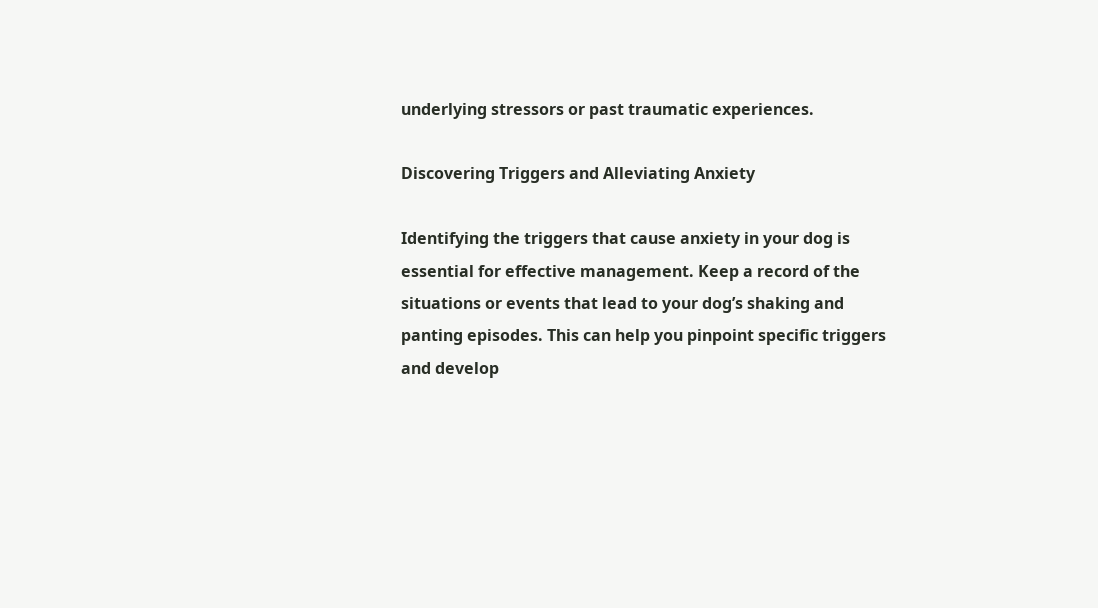underlying stressors or past traumatic experiences.

Discovering Triggers and Alleviating Anxiety

Identifying the triggers that cause anxiety in your dog is essential for effective management. Keep a record of the situations or events that lead to your dog’s shaking and panting episodes. This can help you pinpoint specific triggers and develop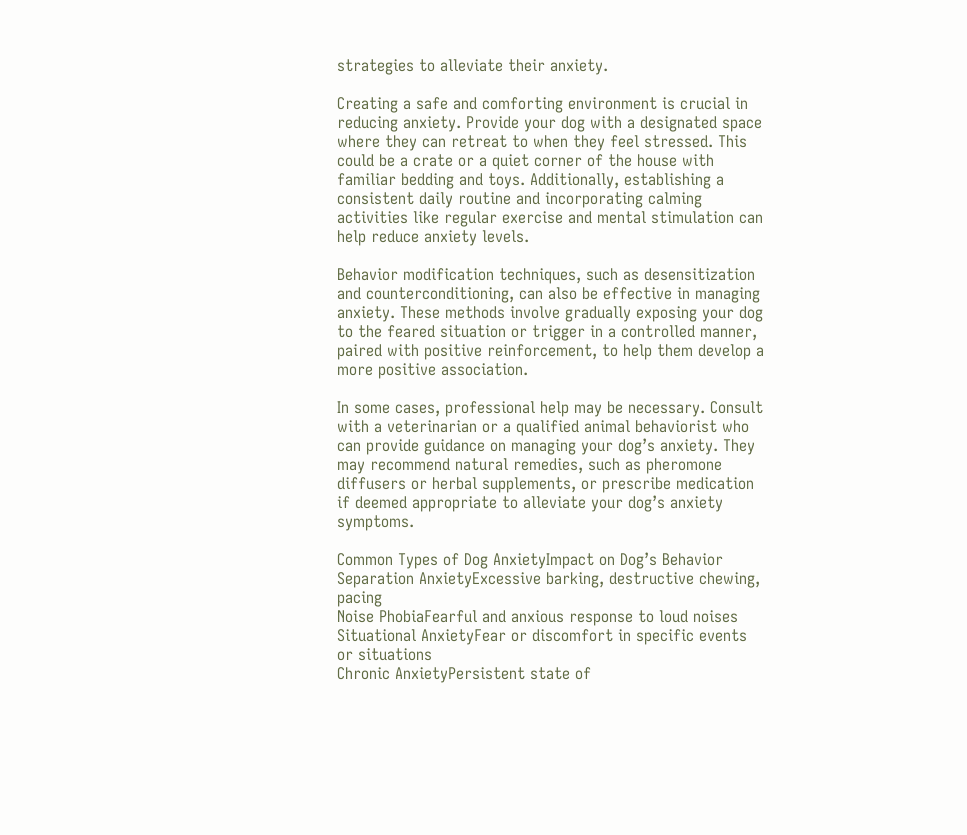strategies to alleviate their anxiety.

Creating a safe and comforting environment is crucial in reducing anxiety. Provide your dog with a designated space where they can retreat to when they feel stressed. This could be a crate or a quiet corner of the house with familiar bedding and toys. Additionally, establishing a consistent daily routine and incorporating calming activities like regular exercise and mental stimulation can help reduce anxiety levels.

Behavior modification techniques, such as desensitization and counterconditioning, can also be effective in managing anxiety. These methods involve gradually exposing your dog to the feared situation or trigger in a controlled manner, paired with positive reinforcement, to help them develop a more positive association.

In some cases, professional help may be necessary. Consult with a veterinarian or a qualified animal behaviorist who can provide guidance on managing your dog’s anxiety. They may recommend natural remedies, such as pheromone diffusers or herbal supplements, or prescribe medication if deemed appropriate to alleviate your dog’s anxiety symptoms.

Common Types of Dog AnxietyImpact on Dog’s Behavior
Separation AnxietyExcessive barking, destructive chewing, pacing
Noise PhobiaFearful and anxious response to loud noises
Situational AnxietyFear or discomfort in specific events or situations
Chronic AnxietyPersistent state of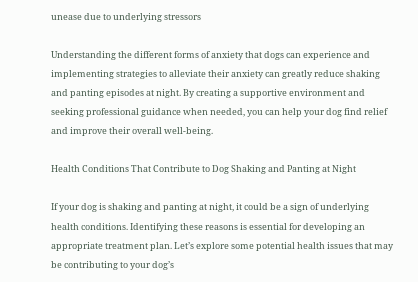unease due to underlying stressors

Understanding the different forms of anxiety that dogs can experience and implementing strategies to alleviate their anxiety can greatly reduce shaking and panting episodes at night. By creating a supportive environment and seeking professional guidance when needed, you can help your dog find relief and improve their overall well-being.

Health Conditions That Contribute to Dog Shaking and Panting at Night

If your dog is shaking and panting at night, it could be a sign of underlying health conditions. Identifying these reasons is essential for developing an appropriate treatment plan. Let’s explore some potential health issues that may be contributing to your dog’s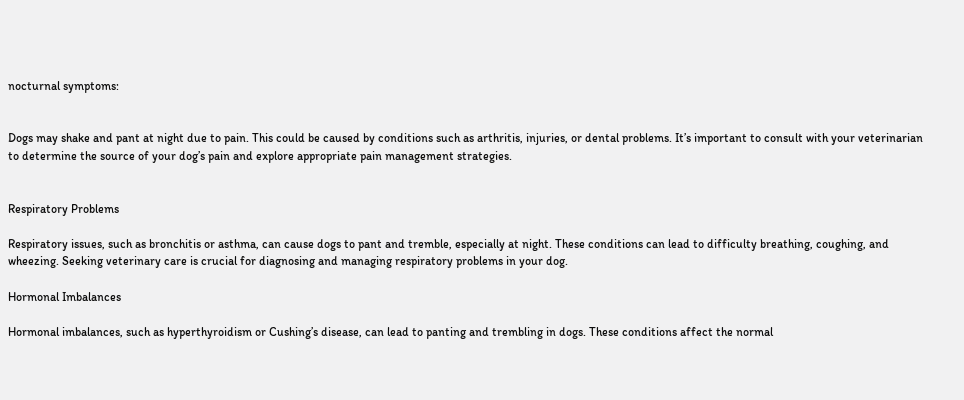nocturnal symptoms:


Dogs may shake and pant at night due to pain. This could be caused by conditions such as arthritis, injuries, or dental problems. It’s important to consult with your veterinarian to determine the source of your dog’s pain and explore appropriate pain management strategies.


Respiratory Problems

Respiratory issues, such as bronchitis or asthma, can cause dogs to pant and tremble, especially at night. These conditions can lead to difficulty breathing, coughing, and wheezing. Seeking veterinary care is crucial for diagnosing and managing respiratory problems in your dog.

Hormonal Imbalances

Hormonal imbalances, such as hyperthyroidism or Cushing’s disease, can lead to panting and trembling in dogs. These conditions affect the normal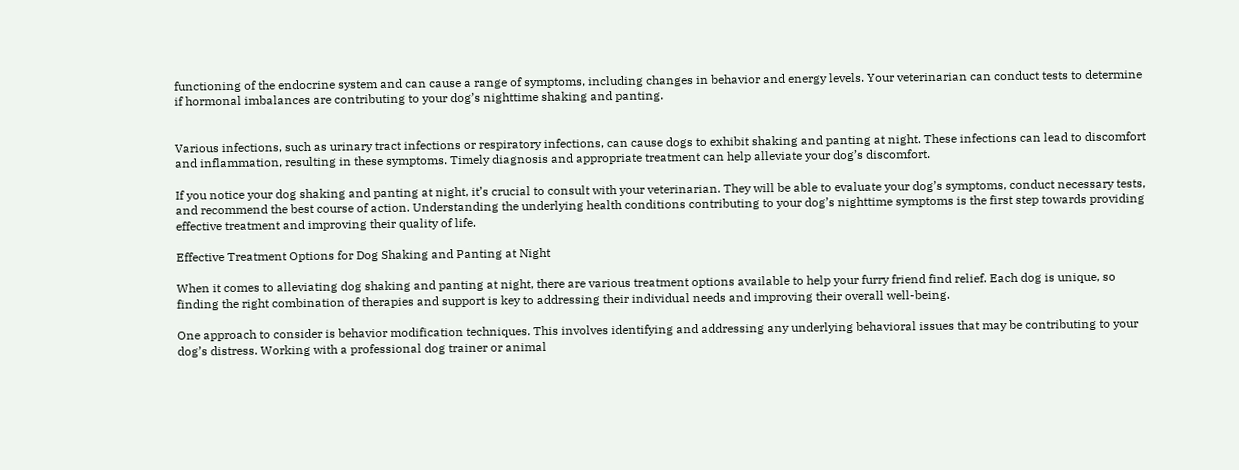functioning of the endocrine system and can cause a range of symptoms, including changes in behavior and energy levels. Your veterinarian can conduct tests to determine if hormonal imbalances are contributing to your dog’s nighttime shaking and panting.


Various infections, such as urinary tract infections or respiratory infections, can cause dogs to exhibit shaking and panting at night. These infections can lead to discomfort and inflammation, resulting in these symptoms. Timely diagnosis and appropriate treatment can help alleviate your dog’s discomfort.

If you notice your dog shaking and panting at night, it’s crucial to consult with your veterinarian. They will be able to evaluate your dog’s symptoms, conduct necessary tests, and recommend the best course of action. Understanding the underlying health conditions contributing to your dog’s nighttime symptoms is the first step towards providing effective treatment and improving their quality of life.

Effective Treatment Options for Dog Shaking and Panting at Night

When it comes to alleviating dog shaking and panting at night, there are various treatment options available to help your furry friend find relief. Each dog is unique, so finding the right combination of therapies and support is key to addressing their individual needs and improving their overall well-being.

One approach to consider is behavior modification techniques. This involves identifying and addressing any underlying behavioral issues that may be contributing to your dog’s distress. Working with a professional dog trainer or animal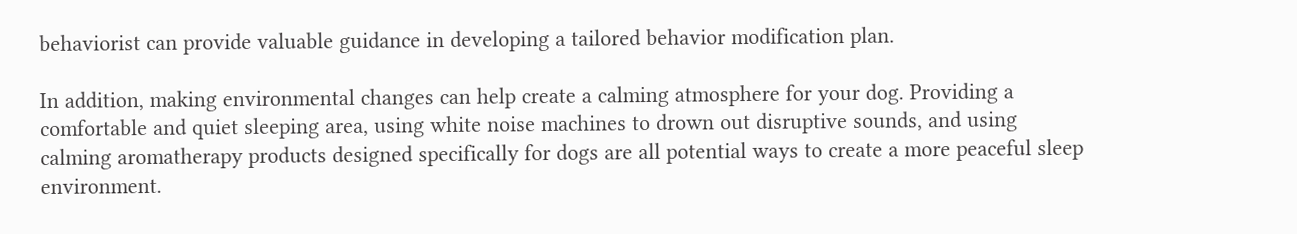behaviorist can provide valuable guidance in developing a tailored behavior modification plan.

In addition, making environmental changes can help create a calming atmosphere for your dog. Providing a comfortable and quiet sleeping area, using white noise machines to drown out disruptive sounds, and using calming aromatherapy products designed specifically for dogs are all potential ways to create a more peaceful sleep environment.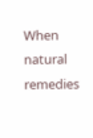When natural remedies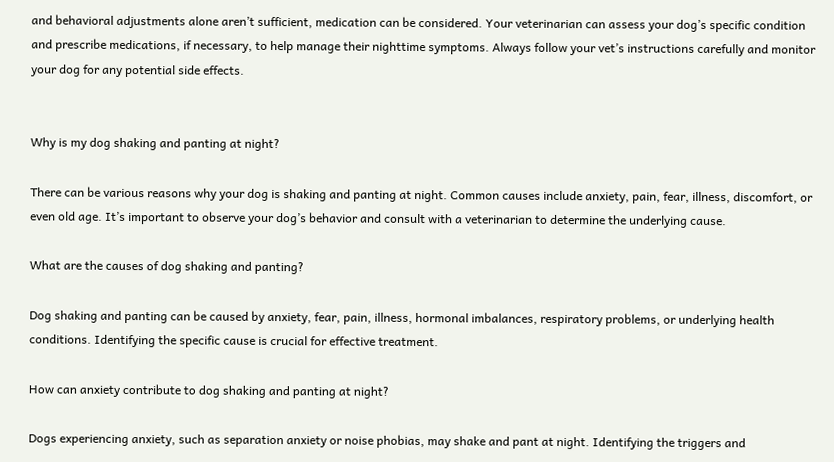and behavioral adjustments alone aren’t sufficient, medication can be considered. Your veterinarian can assess your dog’s specific condition and prescribe medications, if necessary, to help manage their nighttime symptoms. Always follow your vet’s instructions carefully and monitor your dog for any potential side effects.


Why is my dog shaking and panting at night?

There can be various reasons why your dog is shaking and panting at night. Common causes include anxiety, pain, fear, illness, discomfort, or even old age. It’s important to observe your dog’s behavior and consult with a veterinarian to determine the underlying cause.

What are the causes of dog shaking and panting?

Dog shaking and panting can be caused by anxiety, fear, pain, illness, hormonal imbalances, respiratory problems, or underlying health conditions. Identifying the specific cause is crucial for effective treatment.

How can anxiety contribute to dog shaking and panting at night?

Dogs experiencing anxiety, such as separation anxiety or noise phobias, may shake and pant at night. Identifying the triggers and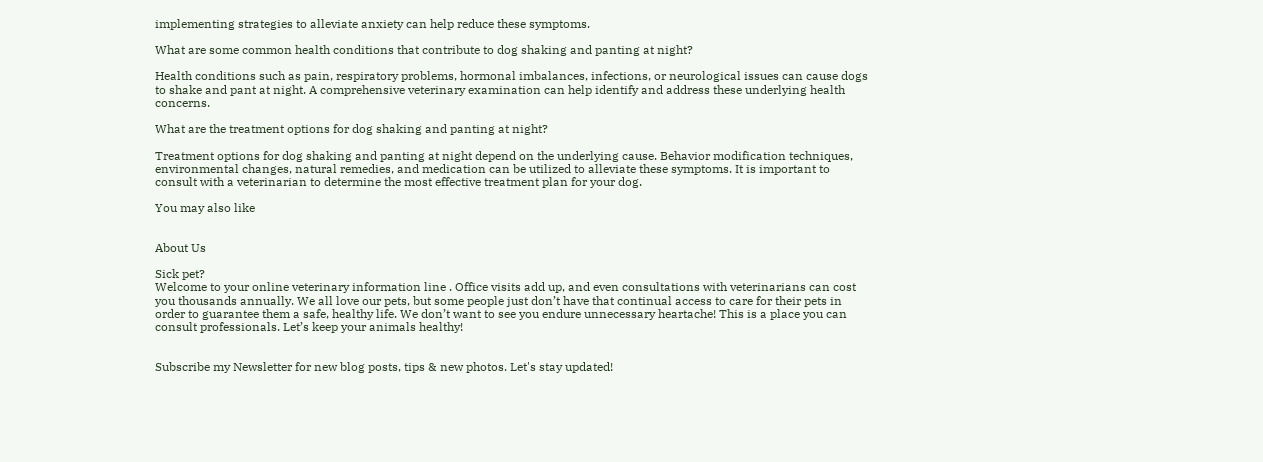implementing strategies to alleviate anxiety can help reduce these symptoms.

What are some common health conditions that contribute to dog shaking and panting at night?

Health conditions such as pain, respiratory problems, hormonal imbalances, infections, or neurological issues can cause dogs to shake and pant at night. A comprehensive veterinary examination can help identify and address these underlying health concerns.

What are the treatment options for dog shaking and panting at night?

Treatment options for dog shaking and panting at night depend on the underlying cause. Behavior modification techniques, environmental changes, natural remedies, and medication can be utilized to alleviate these symptoms. It is important to consult with a veterinarian to determine the most effective treatment plan for your dog.

You may also like


About Us

Sick pet?
Welcome to your online veterinary information line . Office visits add up, and even consultations with veterinarians can cost you thousands annually. We all love our pets, but some people just don’t have that continual access to care for their pets in order to guarantee them a safe, healthy life. We don’t want to see you endure unnecessary heartache! This is a place you can consult professionals. Let’s keep your animals healthy!


Subscribe my Newsletter for new blog posts, tips & new photos. Let's stay updated!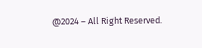@2024 – All Right Reserved.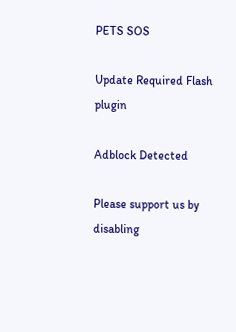PETS SOS

Update Required Flash plugin

Adblock Detected

Please support us by disabling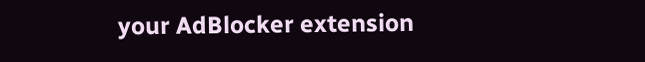your AdBlocker extension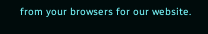from your browsers for our website.